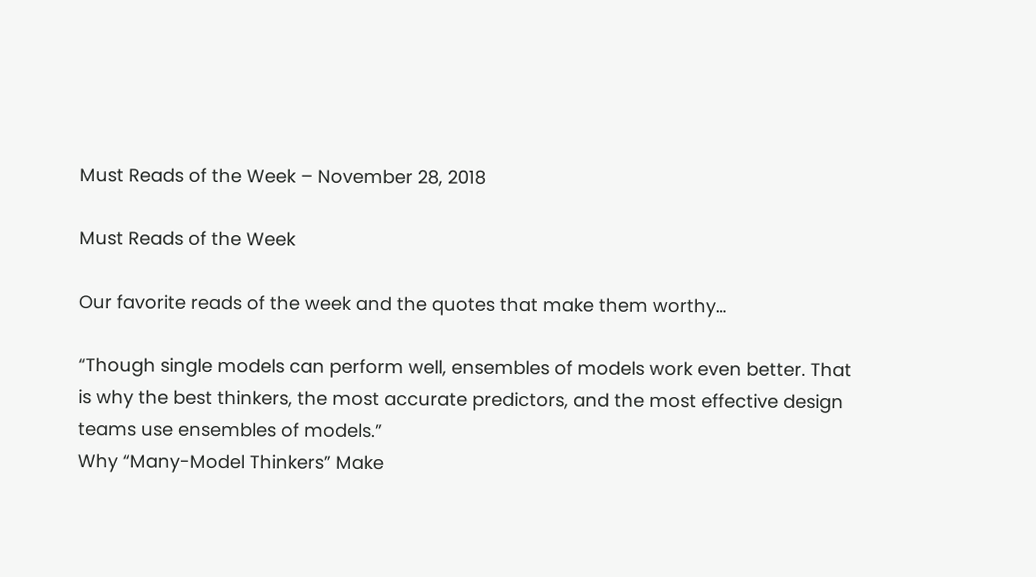Must Reads of the Week – November 28, 2018

Must Reads of the Week

Our favorite reads of the week and the quotes that make them worthy…

“Though single models can perform well, ensembles of models work even better. That is why the best thinkers, the most accurate predictors, and the most effective design teams use ensembles of models.”
Why “Many-Model Thinkers” Make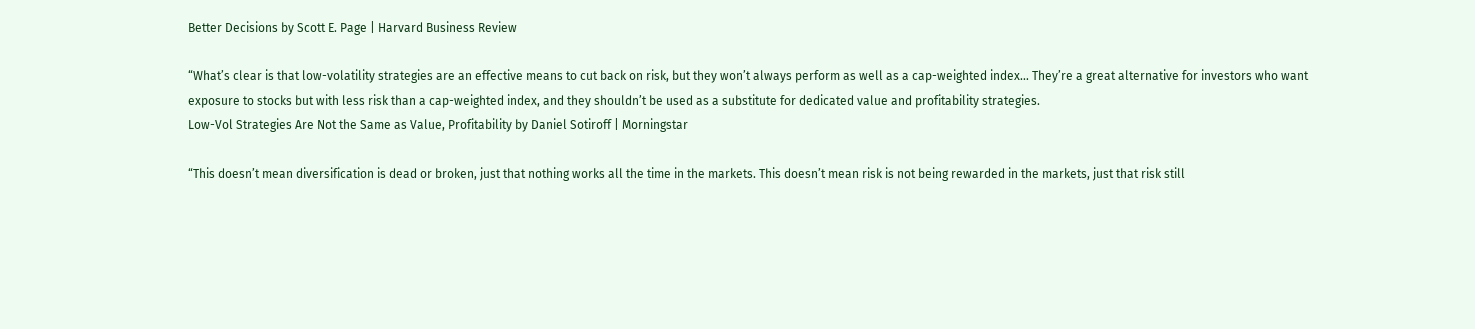Better Decisions by Scott E. Page | Harvard Business Review

“What’s clear is that low-volatility strategies are an effective means to cut back on risk, but they won’t always perform as well as a cap-weighted index… They’re a great alternative for investors who want exposure to stocks but with less risk than a cap-weighted index, and they shouldn’t be used as a substitute for dedicated value and profitability strategies.
Low-Vol Strategies Are Not the Same as Value, Profitability by Daniel Sotiroff | Morningstar

“This doesn’t mean diversification is dead or broken, just that nothing works all the time in the markets. This doesn’t mean risk is not being rewarded in the markets, just that risk still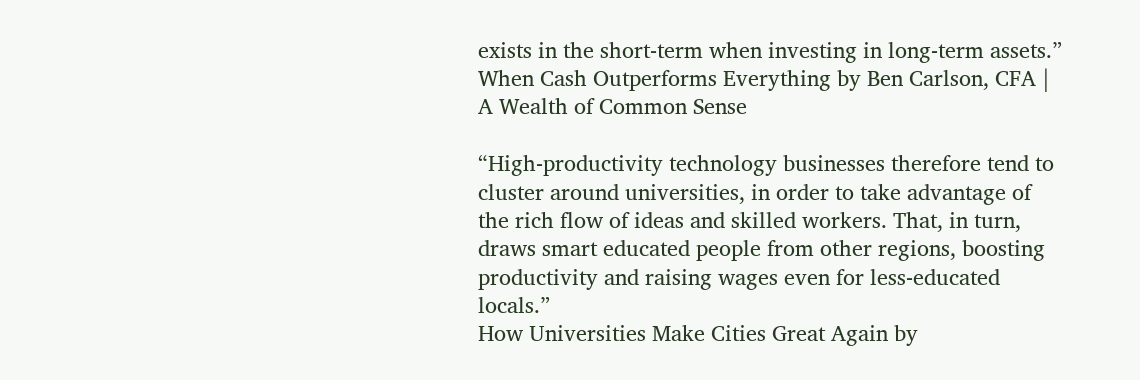exists in the short-term when investing in long-term assets.”
When Cash Outperforms Everything by Ben Carlson, CFA | A Wealth of Common Sense

“High-productivity technology businesses therefore tend to cluster around universities, in order to take advantage of the rich flow of ideas and skilled workers. That, in turn, draws smart educated people from other regions, boosting productivity and raising wages even for less-educated locals.”
How Universities Make Cities Great Again by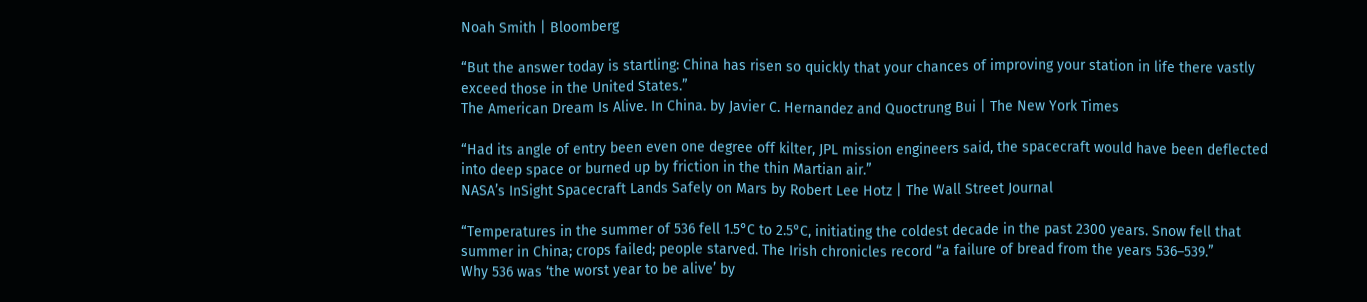Noah Smith | Bloomberg

“But the answer today is startling: China has risen so quickly that your chances of improving your station in life there vastly exceed those in the United States.”
The American Dream Is Alive. In China. by Javier C. Hernandez and Quoctrung Bui | The New York Times

“Had its angle of entry been even one degree off kilter, JPL mission engineers said, the spacecraft would have been deflected into deep space or burned up by friction in the thin Martian air.”
NASA’s InSight Spacecraft Lands Safely on Mars by Robert Lee Hotz | The Wall Street Journal

“Temperatures in the summer of 536 fell 1.5°C to 2.5°C, initiating the coldest decade in the past 2300 years. Snow fell that summer in China; crops failed; people starved. The Irish chronicles record “a failure of bread from the years 536–539.”
Why 536 was ‘the worst year to be alive’ by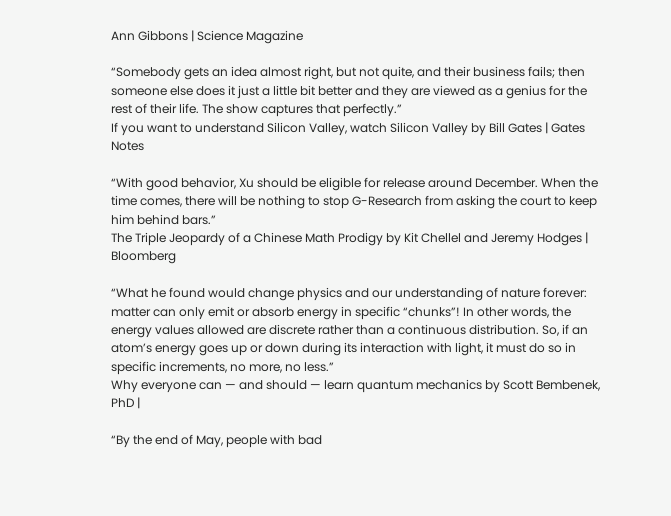Ann Gibbons | Science Magazine

“Somebody gets an idea almost right, but not quite, and their business fails; then someone else does it just a little bit better and they are viewed as a genius for the rest of their life. The show captures that perfectly.”
If you want to understand Silicon Valley, watch Silicon Valley by Bill Gates | Gates Notes

“With good behavior, Xu should be eligible for release around December. When the time comes, there will be nothing to stop G-Research from asking the court to keep him behind bars.”
The Triple Jeopardy of a Chinese Math Prodigy by Kit Chellel and Jeremy Hodges | Bloomberg

“What he found would change physics and our understanding of nature forever: matter can only emit or absorb energy in specific “chunks”! In other words, the energy values allowed are discrete rather than a continuous distribution. So, if an atom’s energy goes up or down during its interaction with light, it must do so in specific increments, no more, no less.”
Why everyone can — and should — learn quantum mechanics by Scott Bembenek, PhD |

“By the end of May, people with bad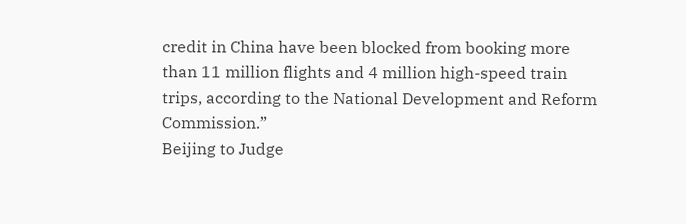credit in China have been blocked from booking more than 11 million flights and 4 million high-speed train trips, according to the National Development and Reform Commission.”
Beijing to Judge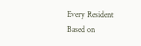Every Resident Based on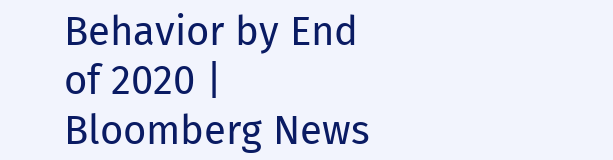Behavior by End of 2020 | Bloomberg News